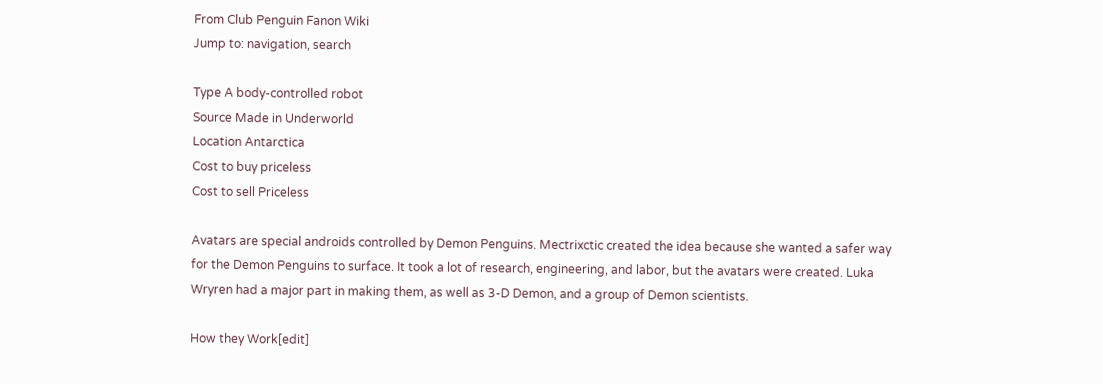From Club Penguin Fanon Wiki
Jump to: navigation, search

Type A body-controlled robot
Source Made in Underworld
Location Antarctica
Cost to buy priceless
Cost to sell Priceless

Avatars are special androids controlled by Demon Penguins. Mectrixctic created the idea because she wanted a safer way for the Demon Penguins to surface. It took a lot of research, engineering, and labor, but the avatars were created. Luka Wryren had a major part in making them, as well as 3-D Demon, and a group of Demon scientists.

How they Work[edit]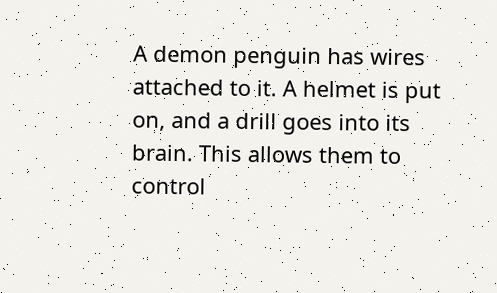A demon penguin has wires attached to it. A helmet is put on, and a drill goes into its brain. This allows them to control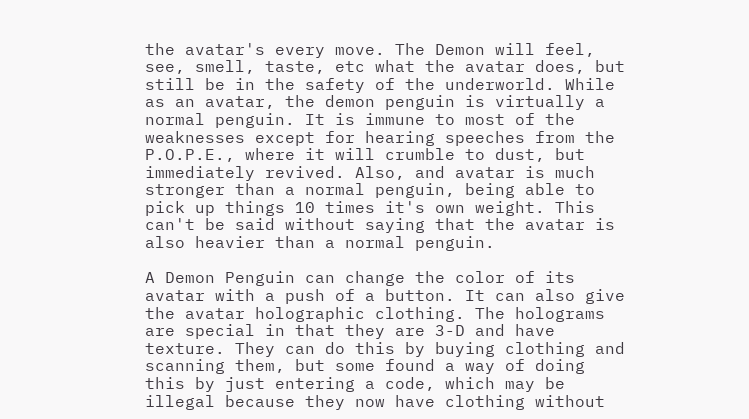the avatar's every move. The Demon will feel, see, smell, taste, etc what the avatar does, but still be in the safety of the underworld. While as an avatar, the demon penguin is virtually a normal penguin. It is immune to most of the weaknesses except for hearing speeches from the P.O.P.E., where it will crumble to dust, but immediately revived. Also, and avatar is much stronger than a normal penguin, being able to pick up things 10 times it's own weight. This can't be said without saying that the avatar is also heavier than a normal penguin.

A Demon Penguin can change the color of its avatar with a push of a button. It can also give the avatar holographic clothing. The holograms are special in that they are 3-D and have texture. They can do this by buying clothing and scanning them, but some found a way of doing this by just entering a code, which may be illegal because they now have clothing without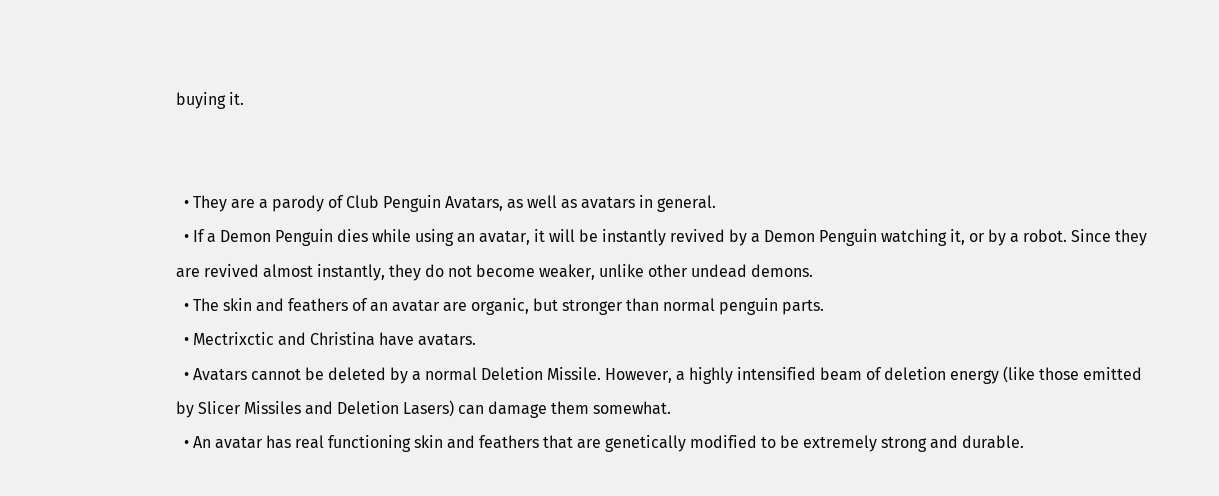buying it.


  • They are a parody of Club Penguin Avatars, as well as avatars in general.
  • If a Demon Penguin dies while using an avatar, it will be instantly revived by a Demon Penguin watching it, or by a robot. Since they are revived almost instantly, they do not become weaker, unlike other undead demons.
  • The skin and feathers of an avatar are organic, but stronger than normal penguin parts.
  • Mectrixctic and Christina have avatars.
  • Avatars cannot be deleted by a normal Deletion Missile. However, a highly intensified beam of deletion energy (like those emitted by Slicer Missiles and Deletion Lasers) can damage them somewhat.
  • An avatar has real functioning skin and feathers that are genetically modified to be extremely strong and durable.